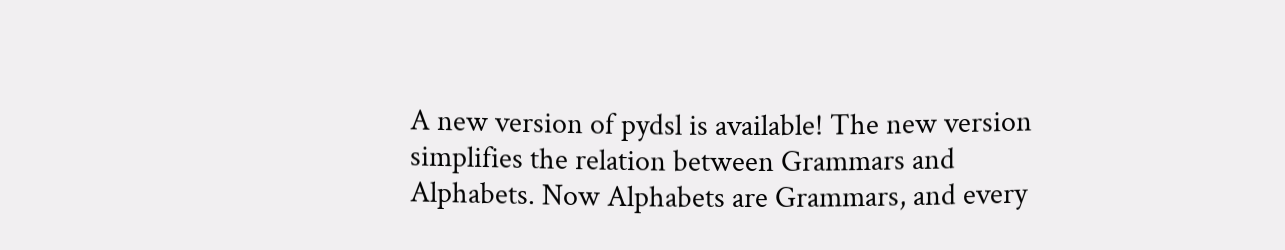A new version of pydsl is available! The new version simplifies the relation between Grammars and Alphabets. Now Alphabets are Grammars, and every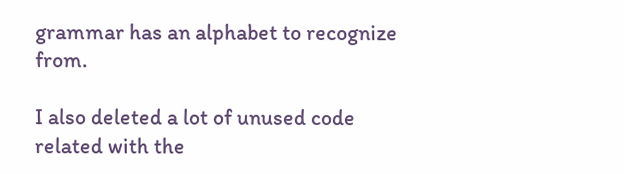grammar has an alphabet to recognize from.

I also deleted a lot of unused code related with the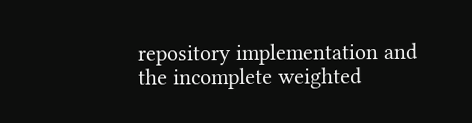repository implementation and the incomplete weighted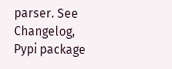parser. See Changelog, Pypi package